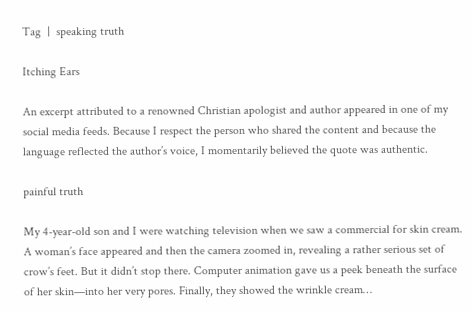Tag  |  speaking truth

Itching Ears

An excerpt attributed to a renowned Christian apologist and author appeared in one of my social media feeds. Because I respect the person who shared the content and because the language reflected the author’s voice, I momentarily believed the quote was authentic.

painful truth

My 4-year-old son and I were watching television when we saw a commercial for skin cream. A woman’s face appeared and then the camera zoomed in, revealing a rather serious set of crow’s feet. But it didn’t stop there. Computer animation gave us a peek beneath the surface of her skin—into her very pores. Finally, they showed the wrinkle cream…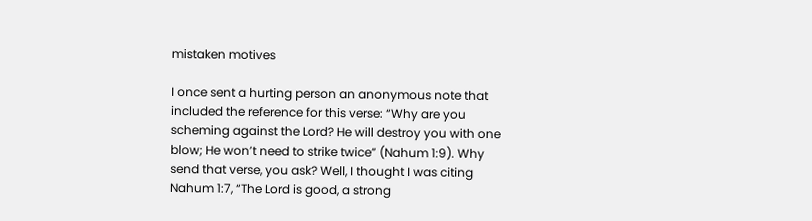mistaken motives

I once sent a hurting person an anonymous note that included the reference for this verse: “Why are you scheming against the Lord? He will destroy you with one blow; He won’t need to strike twice” (Nahum 1:9). Why send that verse, you ask? Well, I thought I was citing Nahum 1:7, “The Lord is good, a strong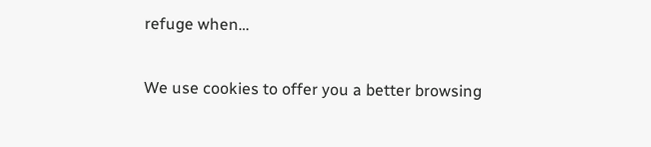refuge when…

We use cookies to offer you a better browsing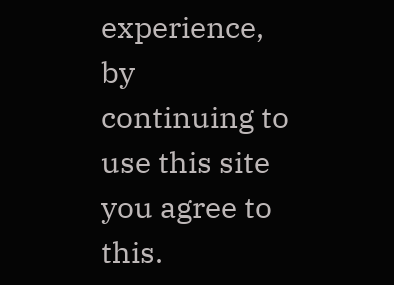experience, by continuing to use this site you agree to this.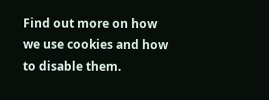Find out more on how we use cookies and how to disable them.